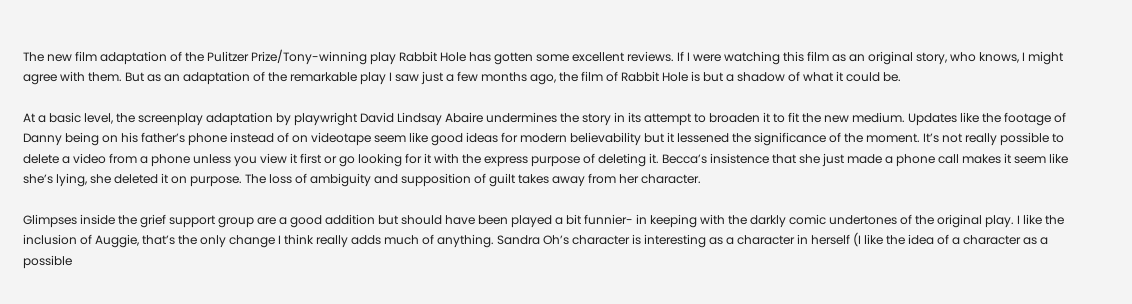The new film adaptation of the Pulitzer Prize/Tony-winning play Rabbit Hole has gotten some excellent reviews. If I were watching this film as an original story, who knows, I might agree with them. But as an adaptation of the remarkable play I saw just a few months ago, the film of Rabbit Hole is but a shadow of what it could be.

At a basic level, the screenplay adaptation by playwright David Lindsay Abaire undermines the story in its attempt to broaden it to fit the new medium. Updates like the footage of Danny being on his father’s phone instead of on videotape seem like good ideas for modern believability but it lessened the significance of the moment. It’s not really possible to delete a video from a phone unless you view it first or go looking for it with the express purpose of deleting it. Becca’s insistence that she just made a phone call makes it seem like she’s lying, she deleted it on purpose. The loss of ambiguity and supposition of guilt takes away from her character.

Glimpses inside the grief support group are a good addition but should have been played a bit funnier- in keeping with the darkly comic undertones of the original play. I like the inclusion of Auggie, that’s the only change I think really adds much of anything. Sandra Oh’s character is interesting as a character in herself (I like the idea of a character as a possible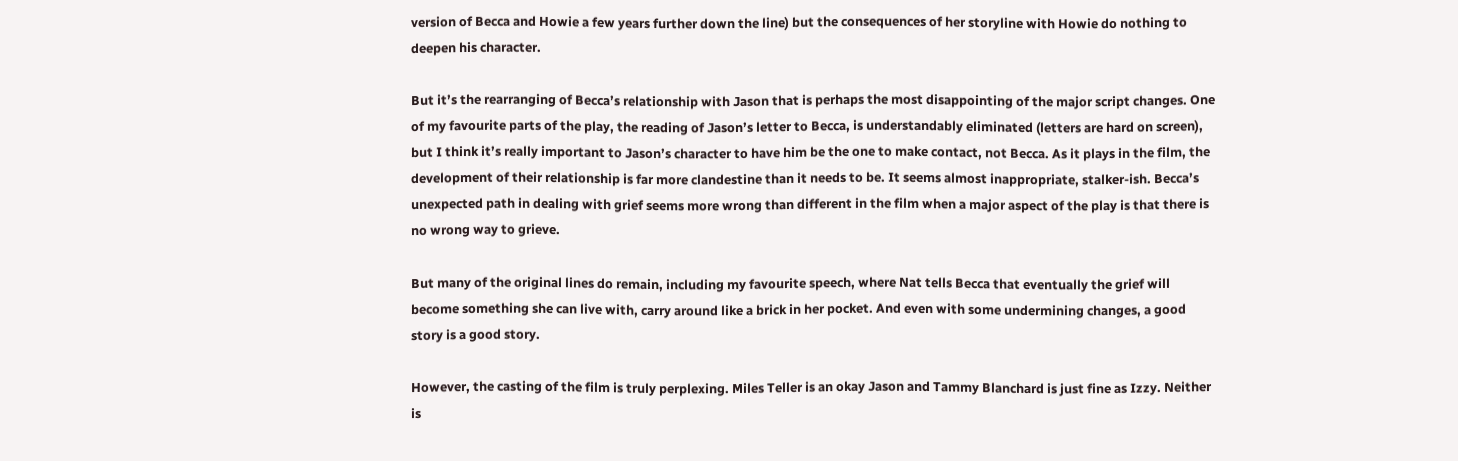version of Becca and Howie a few years further down the line) but the consequences of her storyline with Howie do nothing to deepen his character.

But it’s the rearranging of Becca’s relationship with Jason that is perhaps the most disappointing of the major script changes. One of my favourite parts of the play, the reading of Jason’s letter to Becca, is understandably eliminated (letters are hard on screen), but I think it’s really important to Jason’s character to have him be the one to make contact, not Becca. As it plays in the film, the development of their relationship is far more clandestine than it needs to be. It seems almost inappropriate, stalker-ish. Becca’s unexpected path in dealing with grief seems more wrong than different in the film when a major aspect of the play is that there is no wrong way to grieve.

But many of the original lines do remain, including my favourite speech, where Nat tells Becca that eventually the grief will become something she can live with, carry around like a brick in her pocket. And even with some undermining changes, a good story is a good story.

However, the casting of the film is truly perplexing. Miles Teller is an okay Jason and Tammy Blanchard is just fine as Izzy. Neither is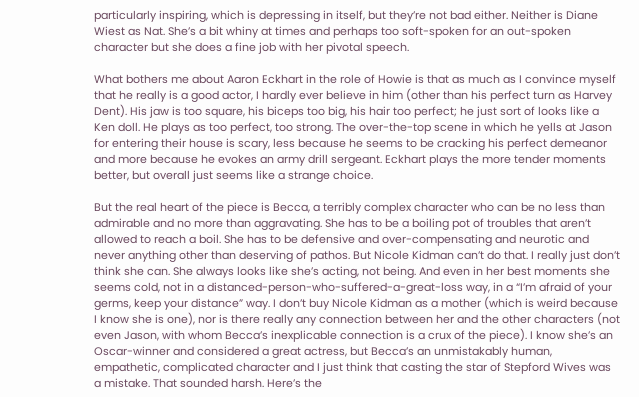particularly inspiring, which is depressing in itself, but they’re not bad either. Neither is Diane Wiest as Nat. She’s a bit whiny at times and perhaps too soft-spoken for an out-spoken character but she does a fine job with her pivotal speech.

What bothers me about Aaron Eckhart in the role of Howie is that as much as I convince myself that he really is a good actor, I hardly ever believe in him (other than his perfect turn as Harvey Dent). His jaw is too square, his biceps too big, his hair too perfect; he just sort of looks like a Ken doll. He plays as too perfect, too strong. The over-the-top scene in which he yells at Jason for entering their house is scary, less because he seems to be cracking his perfect demeanor and more because he evokes an army drill sergeant. Eckhart plays the more tender moments better, but overall just seems like a strange choice.

But the real heart of the piece is Becca, a terribly complex character who can be no less than admirable and no more than aggravating. She has to be a boiling pot of troubles that aren’t allowed to reach a boil. She has to be defensive and over-compensating and neurotic and never anything other than deserving of pathos. But Nicole Kidman can’t do that. I really just don’t think she can. She always looks like she’s acting, not being. And even in her best moments she seems cold, not in a distanced-person-who-suffered-a-great-loss way, in a “I’m afraid of your germs, keep your distance” way. I don’t buy Nicole Kidman as a mother (which is weird because I know she is one), nor is there really any connection between her and the other characters (not even Jason, with whom Becca’s inexplicable connection is a crux of the piece). I know she’s an Oscar-winner and considered a great actress, but Becca’s an unmistakably human, empathetic, complicated character and I just think that casting the star of Stepford Wives was a mistake. That sounded harsh. Here’s the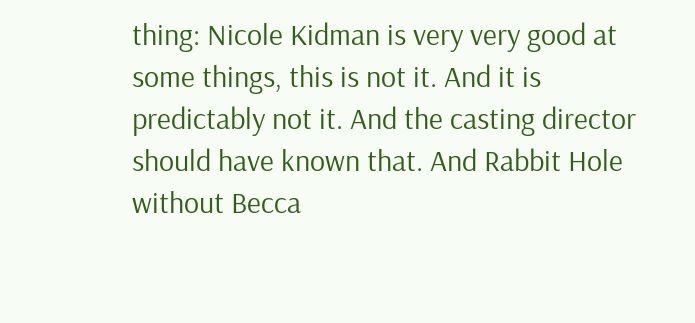thing: Nicole Kidman is very very good at some things, this is not it. And it is predictably not it. And the casting director should have known that. And Rabbit Hole without Becca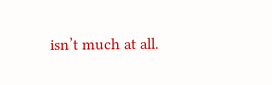isn’t much at all.